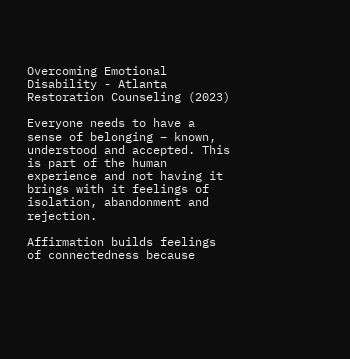Overcoming Emotional Disability - Atlanta Restoration Counseling (2023)

Everyone needs to have a sense of belonging – known, understood and accepted. This is part of the human experience and not having it brings with it feelings of isolation, abandonment and rejection.

Affirmation builds feelings of connectedness because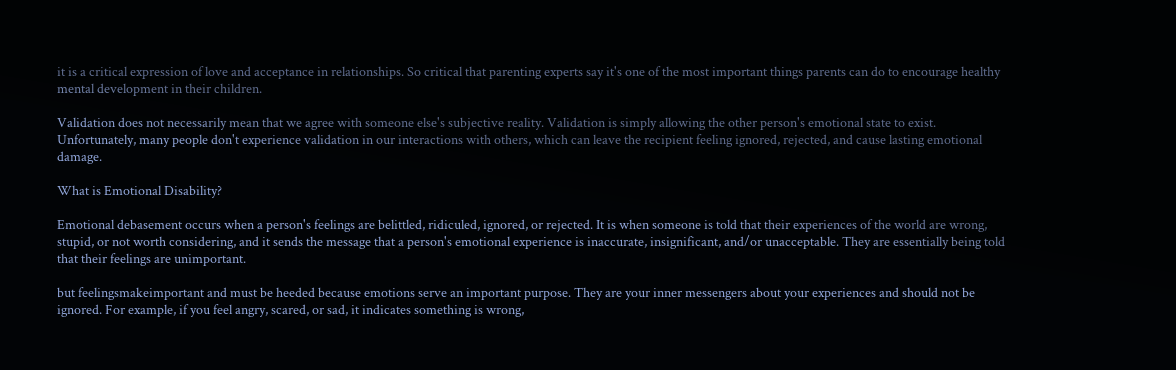it is a critical expression of love and acceptance in relationships. So critical that parenting experts say it's one of the most important things parents can do to encourage healthy mental development in their children.

Validation does not necessarily mean that we agree with someone else's subjective reality. Validation is simply allowing the other person's emotional state to exist. Unfortunately, many people don't experience validation in our interactions with others, which can leave the recipient feeling ignored, rejected, and cause lasting emotional damage.

What is Emotional Disability?

Emotional debasement occurs when a person's feelings are belittled, ridiculed, ignored, or rejected. It is when someone is told that their experiences of the world are wrong, stupid, or not worth considering, and it sends the message that a person's emotional experience is inaccurate, insignificant, and/or unacceptable. They are essentially being told that their feelings are unimportant.

but feelingsmakeimportant and must be heeded because emotions serve an important purpose. They are your inner messengers about your experiences and should not be ignored. For example, if you feel angry, scared, or sad, it indicates something is wrong,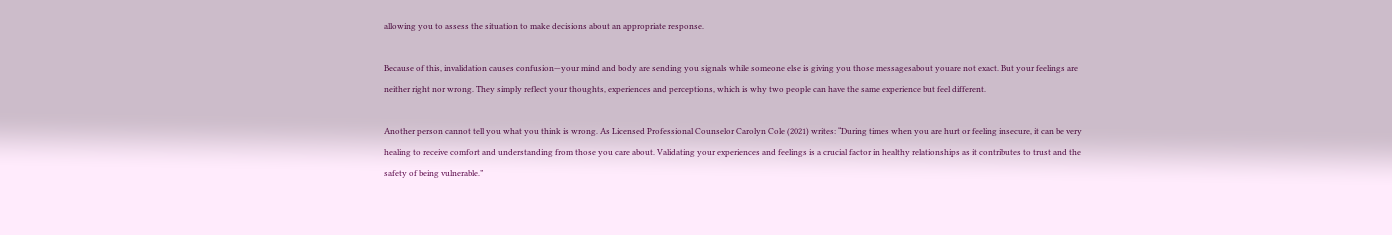allowing you to assess the situation to make decisions about an appropriate response.

Because of this, invalidation causes confusion—your mind and body are sending you signals while someone else is giving you those messagesabout youare not exact. But your feelings are neither right nor wrong. They simply reflect your thoughts, experiences and perceptions, which is why two people can have the same experience but feel different.

Another person cannot tell you what you think is wrong. As Licensed Professional Counselor Carolyn Cole (2021) writes: “During times when you are hurt or feeling insecure, it can be very healing to receive comfort and understanding from those you care about. Validating your experiences and feelings is a crucial factor in healthy relationships as it contributes to trust and the safety of being vulnerable.”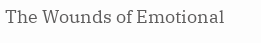The Wounds of Emotional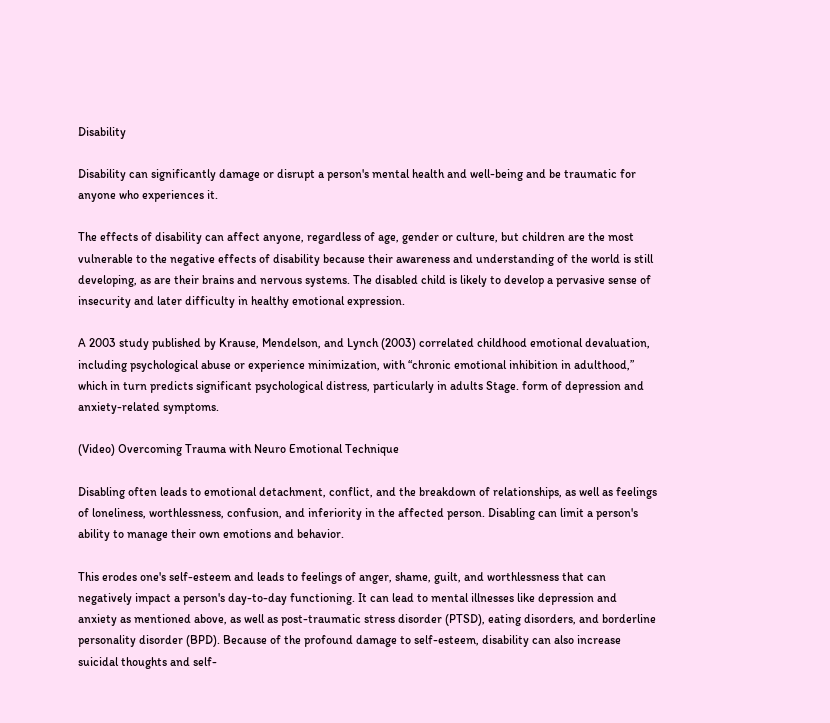Disability

Disability can significantly damage or disrupt a person's mental health and well-being and be traumatic for anyone who experiences it.

The effects of disability can affect anyone, regardless of age, gender or culture, but children are the most vulnerable to the negative effects of disability because their awareness and understanding of the world is still developing, as are their brains and nervous systems. The disabled child is likely to develop a pervasive sense of insecurity and later difficulty in healthy emotional expression.

A 2003 study published by Krause, Mendelson, and Lynch (2003) correlated childhood emotional devaluation, including psychological abuse or experience minimization, with “chronic emotional inhibition in adulthood,” which in turn predicts significant psychological distress, particularly in adults Stage. form of depression and anxiety-related symptoms.

(Video) Overcoming Trauma with Neuro Emotional Technique

Disabling often leads to emotional detachment, conflict, and the breakdown of relationships, as well as feelings of loneliness, worthlessness, confusion, and inferiority in the affected person. Disabling can limit a person's ability to manage their own emotions and behavior.

This erodes one's self-esteem and leads to feelings of anger, shame, guilt, and worthlessness that can negatively impact a person's day-to-day functioning. It can lead to mental illnesses like depression and anxiety as mentioned above, as well as post-traumatic stress disorder (PTSD), eating disorders, and borderline personality disorder (BPD). Because of the profound damage to self-esteem, disability can also increase suicidal thoughts and self-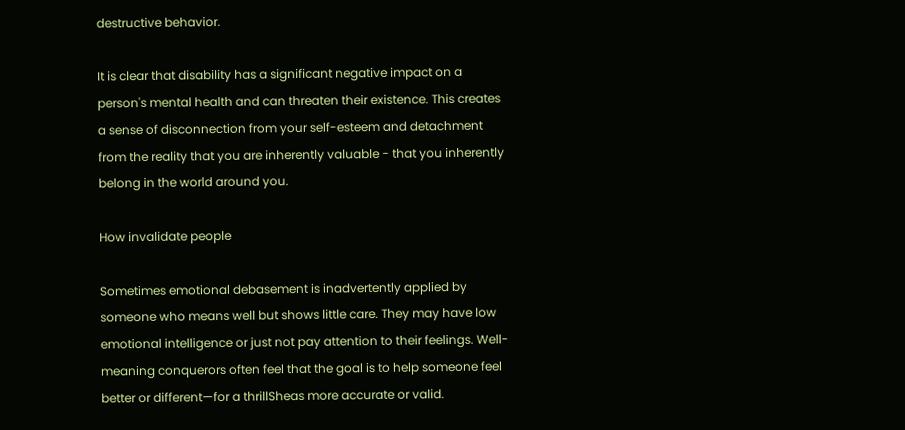destructive behavior.

It is clear that disability has a significant negative impact on a person's mental health and can threaten their existence. This creates a sense of disconnection from your self-esteem and detachment from the reality that you are inherently valuable - that you inherently belong in the world around you.

How invalidate people

Sometimes emotional debasement is inadvertently applied by someone who means well but shows little care. They may have low emotional intelligence or just not pay attention to their feelings. Well-meaning conquerors often feel that the goal is to help someone feel better or different—for a thrillSheas more accurate or valid.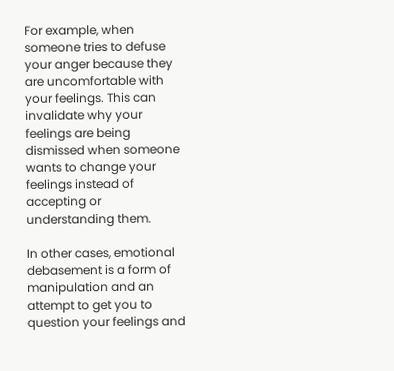For example, when someone tries to defuse your anger because they are uncomfortable with your feelings. This can invalidate why your feelings are being dismissed when someone wants to change your feelings instead of accepting or understanding them.

In other cases, emotional debasement is a form of manipulation and an attempt to get you to question your feelings and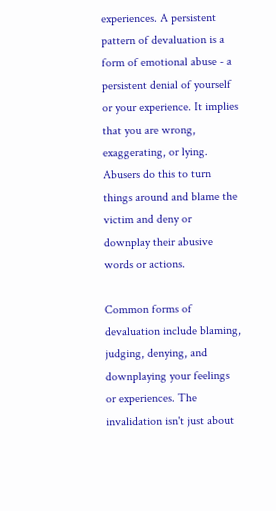experiences. A persistent pattern of devaluation is a form of emotional abuse - a persistent denial of yourself or your experience. It implies that you are wrong, exaggerating, or lying. Abusers do this to turn things around and blame the victim and deny or downplay their abusive words or actions.

Common forms of devaluation include blaming, judging, denying, and downplaying your feelings or experiences. The invalidation isn't just about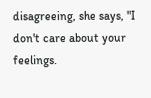disagreeing, she says, "I don't care about your feelings.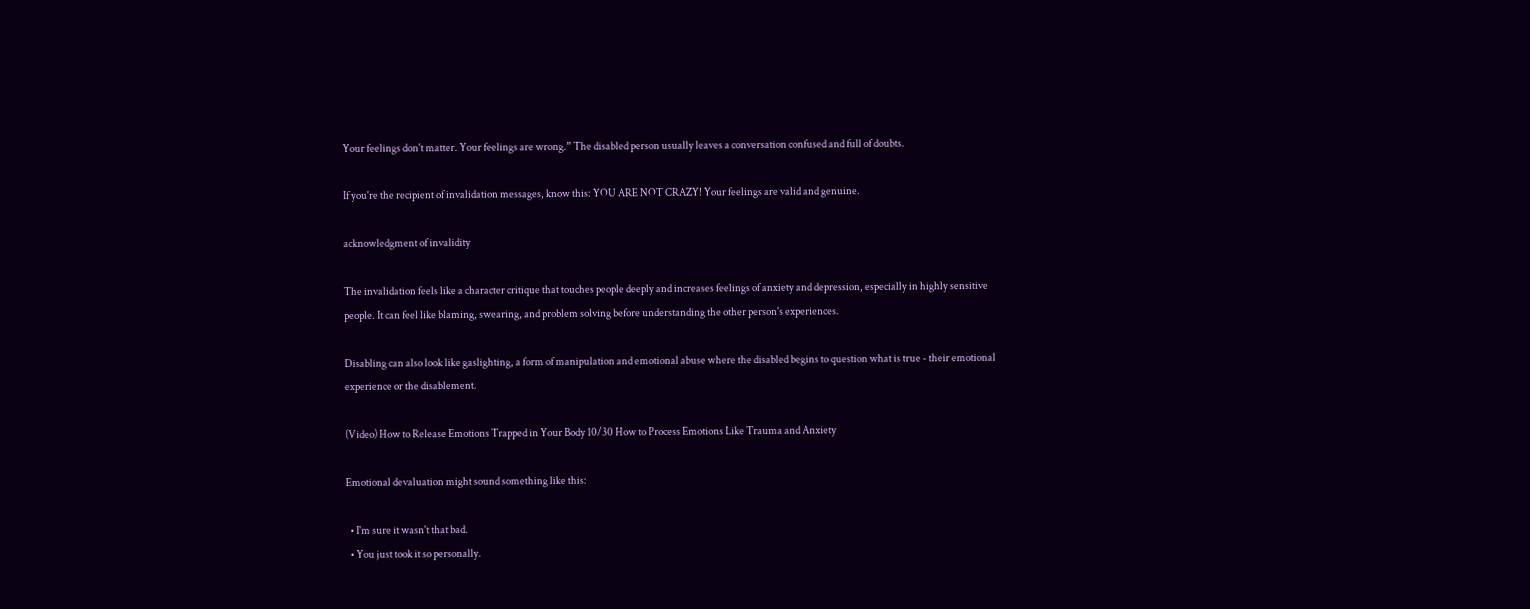Your feelings don't matter. Your feelings are wrong.” The disabled person usually leaves a conversation confused and full of doubts.

If you're the recipient of invalidation messages, know this: YOU ARE NOT CRAZY! Your feelings are valid and genuine.

acknowledgment of invalidity

The invalidation feels like a character critique that touches people deeply and increases feelings of anxiety and depression, especially in highly sensitive people. It can feel like blaming, swearing, and problem solving before understanding the other person's experiences.

Disabling can also look like gaslighting, a form of manipulation and emotional abuse where the disabled begins to question what is true - their emotional experience or the disablement.

(Video) How to Release Emotions Trapped in Your Body 10/30 How to Process Emotions Like Trauma and Anxiety

Emotional devaluation might sound something like this:

  • I'm sure it wasn't that bad.
  • You just took it so personally.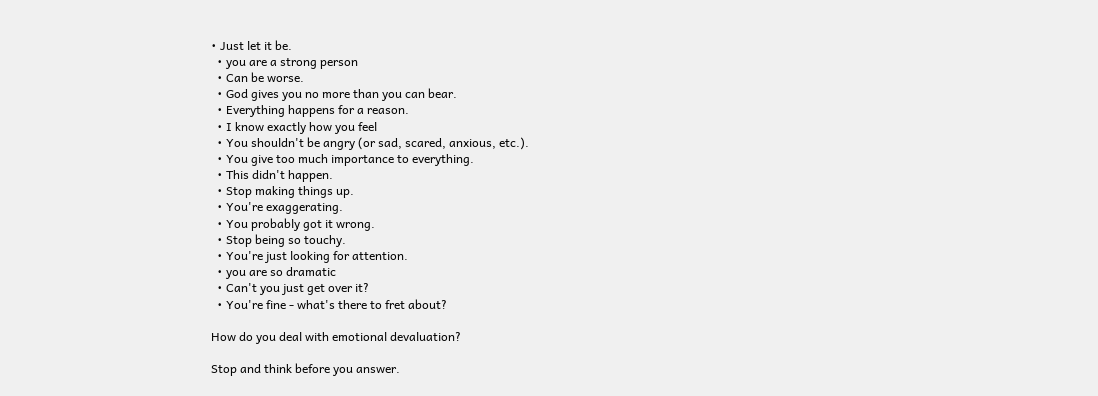• Just let it be.
  • you are a strong person
  • Can be worse.
  • God gives you no more than you can bear.
  • Everything happens for a reason.
  • I know exactly how you feel
  • You shouldn't be angry (or sad, scared, anxious, etc.).
  • You give too much importance to everything.
  • This didn't happen.
  • Stop making things up.
  • You're exaggerating.
  • You probably got it wrong.
  • Stop being so touchy.
  • You're just looking for attention.
  • you are so dramatic
  • Can't you just get over it?
  • You're fine - what's there to fret about?

How do you deal with emotional devaluation?

Stop and think before you answer.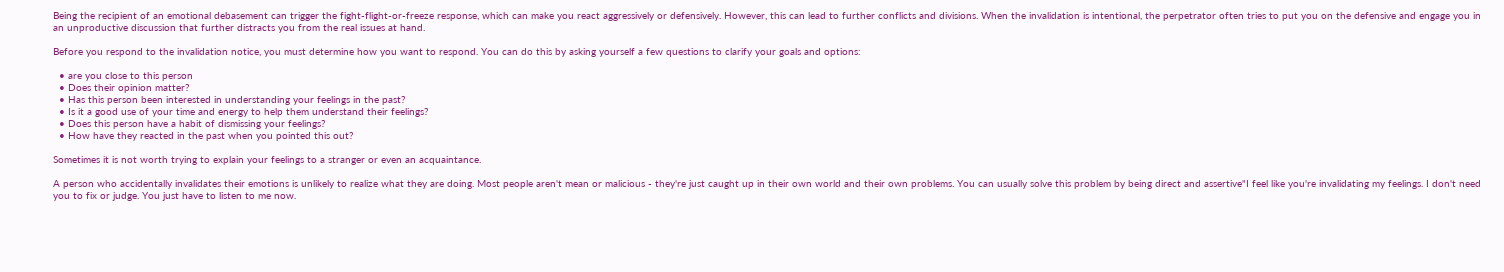Being the recipient of an emotional debasement can trigger the fight-flight-or-freeze response, which can make you react aggressively or defensively. However, this can lead to further conflicts and divisions. When the invalidation is intentional, the perpetrator often tries to put you on the defensive and engage you in an unproductive discussion that further distracts you from the real issues at hand.

Before you respond to the invalidation notice, you must determine how you want to respond. You can do this by asking yourself a few questions to clarify your goals and options:

  • are you close to this person
  • Does their opinion matter?
  • Has this person been interested in understanding your feelings in the past?
  • Is it a good use of your time and energy to help them understand their feelings?
  • Does this person have a habit of dismissing your feelings?
  • How have they reacted in the past when you pointed this out?

Sometimes it is not worth trying to explain your feelings to a stranger or even an acquaintance.

A person who accidentally invalidates their emotions is unlikely to realize what they are doing. Most people aren't mean or malicious - they're just caught up in their own world and their own problems. You can usually solve this problem by being direct and assertive"I feel like you're invalidating my feelings. I don't need you to fix or judge. You just have to listen to me now.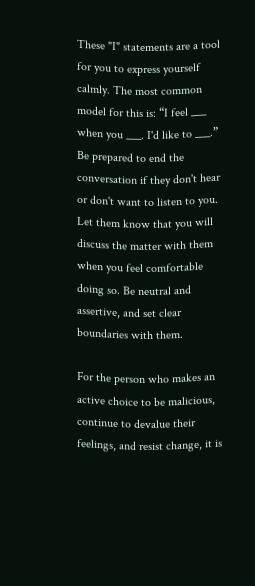These "I" statements are a tool for you to express yourself calmly. The most common model for this is: “I feel ___ when you ___. I'd like to ___.” Be prepared to end the conversation if they don't hear or don't want to listen to you. Let them know that you will discuss the matter with them when you feel comfortable doing so. Be neutral and assertive, and set clear boundaries with them.

For the person who makes an active choice to be malicious, continue to devalue their feelings, and resist change, it is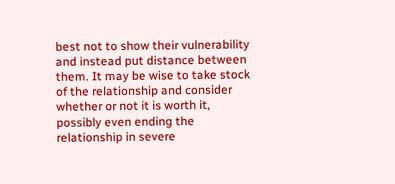best not to show their vulnerability and instead put distance between them. It may be wise to take stock of the relationship and consider whether or not it is worth it, possibly even ending the relationship in severe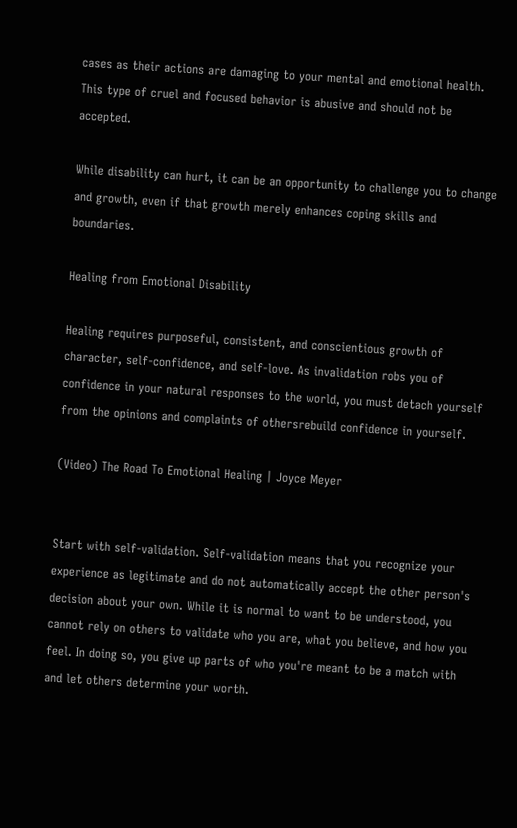cases as their actions are damaging to your mental and emotional health. This type of cruel and focused behavior is abusive and should not be accepted.

While disability can hurt, it can be an opportunity to challenge you to change and growth, even if that growth merely enhances coping skills and boundaries.

Healing from Emotional Disability

Healing requires purposeful, consistent, and conscientious growth of character, self-confidence, and self-love. As invalidation robs you of confidence in your natural responses to the world, you must detach yourself from the opinions and complaints of othersrebuild confidence in yourself.

(Video) The Road To Emotional Healing | Joyce Meyer


Start with self-validation. Self-validation means that you recognize your experience as legitimate and do not automatically accept the other person's decision about your own. While it is normal to want to be understood, you cannot rely on others to validate who you are, what you believe, and how you feel. In doing so, you give up parts of who you're meant to be a match with and let others determine your worth.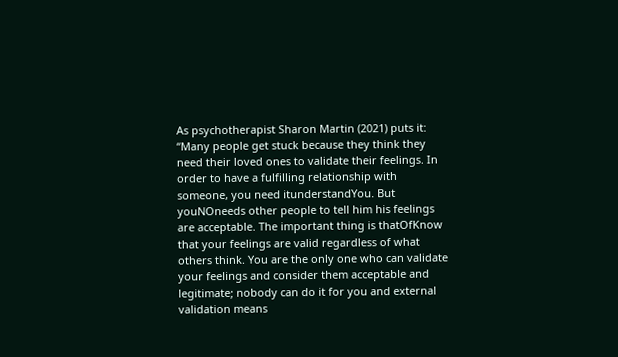As psychotherapist Sharon Martin (2021) puts it: “Many people get stuck because they think they need their loved ones to validate their feelings. In order to have a fulfilling relationship with someone, you need itunderstandYou. But youNOneeds other people to tell him his feelings are acceptable. The important thing is thatOfKnow that your feelings are valid regardless of what others think. You are the only one who can validate your feelings and consider them acceptable and legitimate; nobody can do it for you and external validation means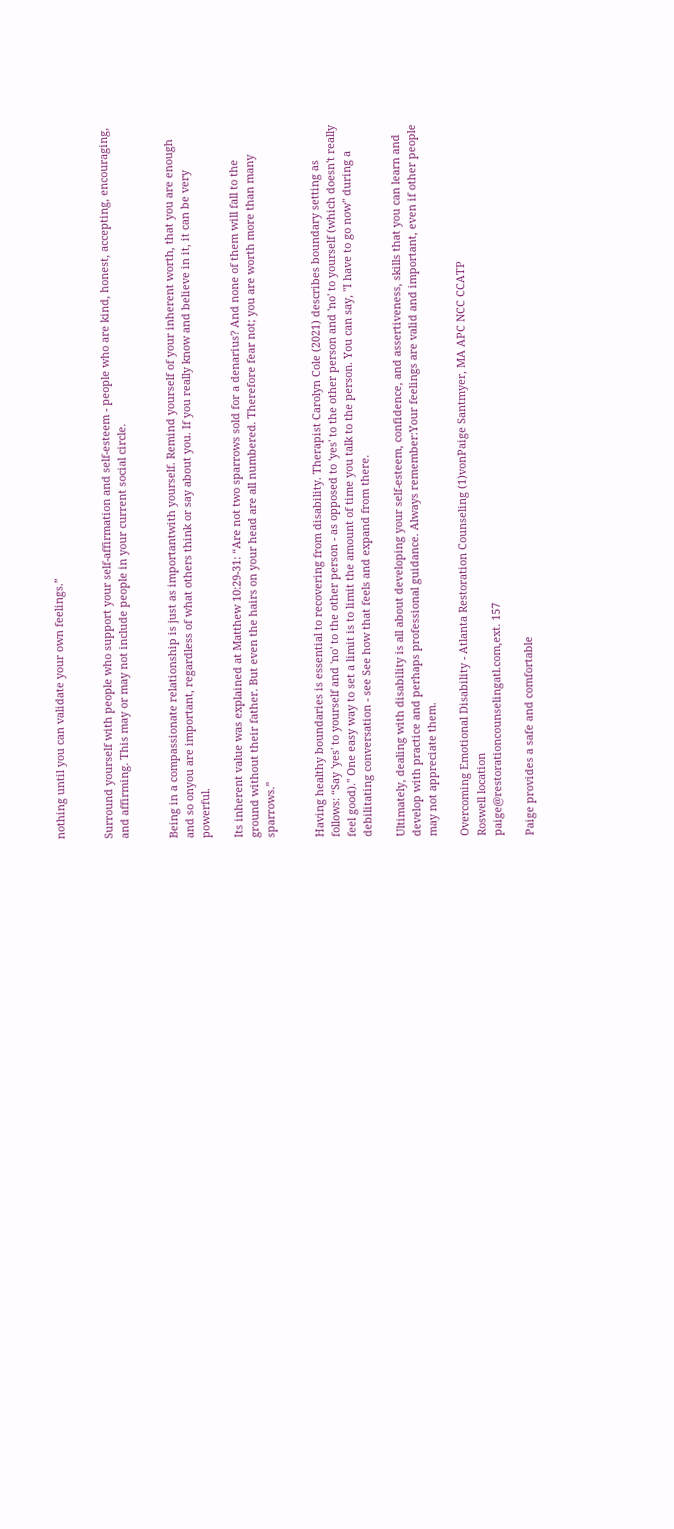nothing until you can validate your own feelings.”


Surround yourself with people who support your self-affirmation and self-esteem - people who are kind, honest, accepting, encouraging, and affirming. This may or may not include people in your current social circle.


Being in a compassionate relationship is just as importantwith yourself. Remind yourself of your inherent worth, that you are enough and so onyou are important, regardless of what others think or say about you. If you really know and believe in it, it can be very powerful.

Its inherent value was explained at Matthew 10:29-31: “Are not two sparrows sold for a denarius? And none of them will fall to the ground without their father. But even the hairs on your head are all numbered. Therefore fear not; you are worth more than many sparrows.”


Having healthy boundaries is essential to recovering from disability. Therapist Carolyn Cole (2021) describes boundary setting as follows: “Say 'yes' to yourself and 'no' to the other person - as opposed to 'yes' to the other person and 'no' to yourself (which doesn't really feel good)." One easy way to set a limit is to limit the amount of time you talk to the person. You can say, "I have to go now" during a debilitating conversation - see See how that feels and expand from there.

Ultimately, dealing with disability is all about developing your self-esteem, confidence, and assertiveness, skills that you can learn and develop with practice and perhaps professional guidance. Always remember:Your feelings are valid and important, even if other people may not appreciate them.

Overcoming Emotional Disability - Atlanta Restoration Counseling (1)vonPaige Santmyer, MA APC NCC CCATP
Roswell location
paige@restorationcounselingatl.com,ext. 157

Paige provides a safe and comfortable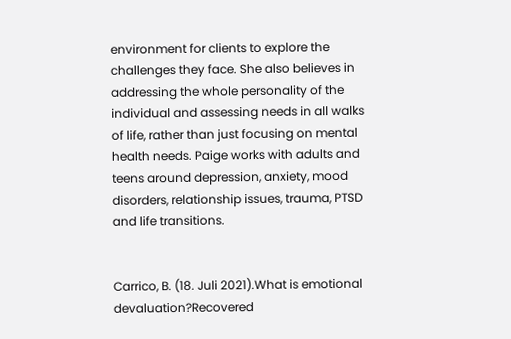environment for clients to explore the challenges they face. She also believes in addressing the whole personality of the individual and assessing needs in all walks of life, rather than just focusing on mental health needs. Paige works with adults and teens around depression, anxiety, mood disorders, relationship issues, trauma, PTSD and life transitions.


Carrico, B. (18. Juli 2021).What is emotional devaluation?Recovered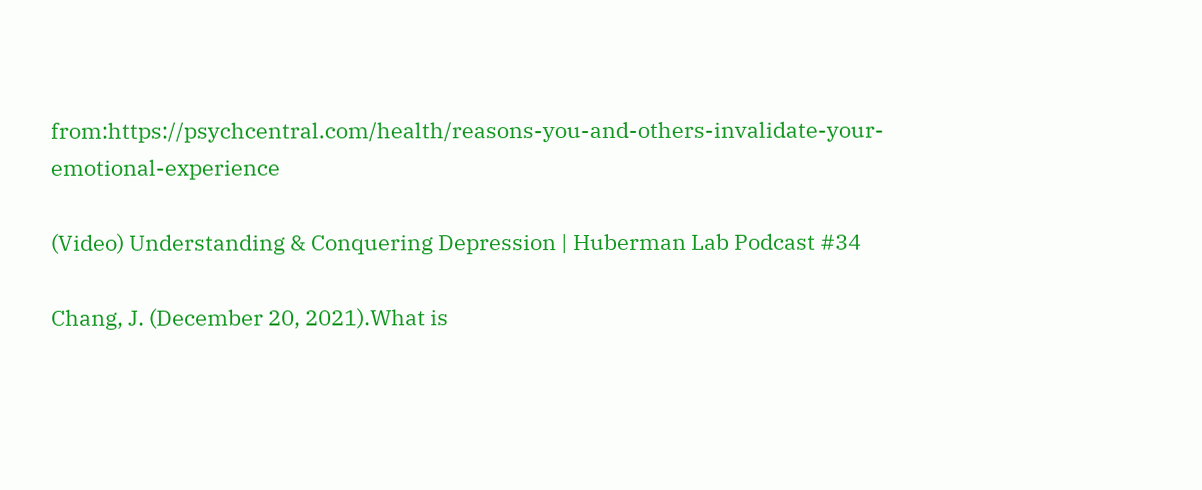from:https://psychcentral.com/health/reasons-you-and-others-invalidate-your-emotional-experience

(Video) Understanding & Conquering Depression | Huberman Lab Podcast #34

Chang, J. (December 20, 2021).What is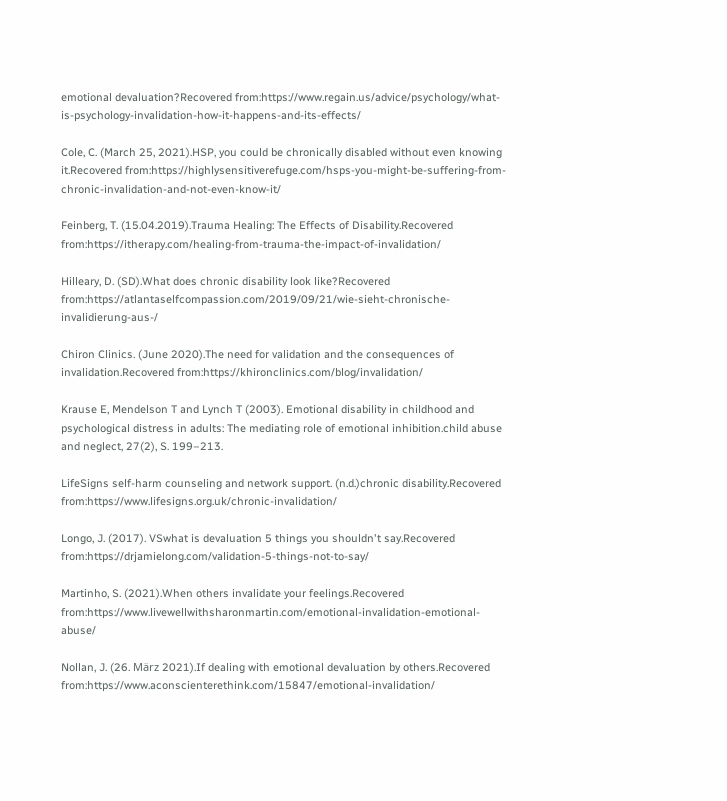emotional devaluation?Recovered from:https://www.regain.us/advice/psychology/what-is-psychology-invalidation-how-it-happens-and-its-effects/

Cole, C. (March 25, 2021).HSP, you could be chronically disabled without even knowing it.Recovered from:https://highlysensitiverefuge.com/hsps-you-might-be-suffering-from-chronic-invalidation-and-not-even-know-it/

Feinberg, T. (15.04.2019).Trauma Healing: The Effects of Disability.Recovered from:https://itherapy.com/healing-from-trauma-the-impact-of-invalidation/

Hilleary, D. (SD).What does chronic disability look like?Recovered from:https://atlantaselfcompassion.com/2019/09/21/wie-sieht-chronische-invalidierung-aus-/

Chiron Clinics. (June 2020).The need for validation and the consequences of invalidation.Recovered from:https://khironclinics.com/blog/invalidation/

Krause E, Mendelson T and Lynch T (2003). Emotional disability in childhood and psychological distress in adults: The mediating role of emotional inhibition.child abuse and neglect, 27(2), S. 199–213.

LifeSigns self-harm counseling and network support. (n.d.)chronic disability.Recovered from:https://www.lifesigns.org.uk/chronic-invalidation/

Longo, J. (2017). VSwhat is devaluation 5 things you shouldn't say.Recovered from:https://drjamielong.com/validation-5-things-not-to-say/

Martinho, S. (2021).When others invalidate your feelings.Recovered from:https://www.livewellwithsharonmartin.com/emotional-invalidation-emotional-abuse/

Nollan, J. (26. März 2021).If dealing with emotional devaluation by others.Recovered from:https://www.aconscienterethink.com/15847/emotional-invalidation/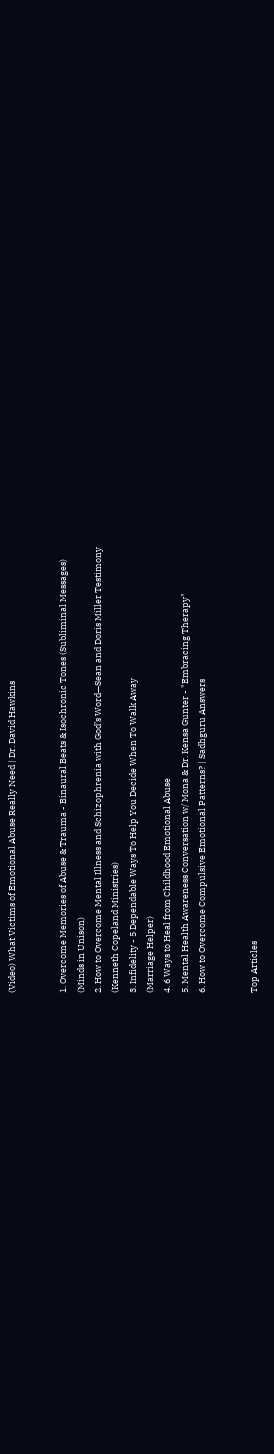(Video) What Victims of Emotional Abuse Really Need | Dr. David Hawkins


1. Overcome Memories of Abuse & Trauma - Binaural Beats & Isochronic Tones (Subliminal Messages)
(Minds in Unison)
2. How to Overcome Mental Illness and Schizophrenia with God’s Word—Sean and Doris Miller Testimony
(Kenneth Copeland Ministries)
3. Infidelity - 5 Dependable Ways To Help You Decide When To Walk Away
(Marriage Helper)
4. 6 Ways to Heal from Childhood Emotional Abuse
5. Mental Health Awareness Conversation w/ Mona & Dr. Kensa Gunter - "Embracing Therapy"
6. How to Overcome Compulsive Emotional Patterns? | Sadhguru Answers


Top Articles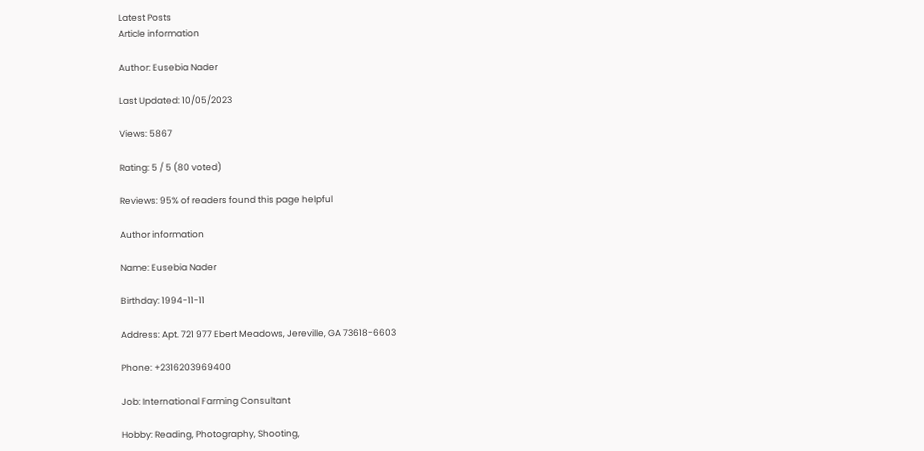Latest Posts
Article information

Author: Eusebia Nader

Last Updated: 10/05/2023

Views: 5867

Rating: 5 / 5 (80 voted)

Reviews: 95% of readers found this page helpful

Author information

Name: Eusebia Nader

Birthday: 1994-11-11

Address: Apt. 721 977 Ebert Meadows, Jereville, GA 73618-6603

Phone: +2316203969400

Job: International Farming Consultant

Hobby: Reading, Photography, Shooting,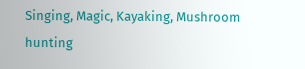Singing, Magic, Kayaking, Mushroom hunting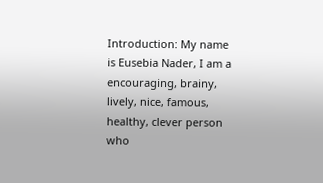Introduction: My name is Eusebia Nader, I am a encouraging, brainy, lively, nice, famous, healthy, clever person who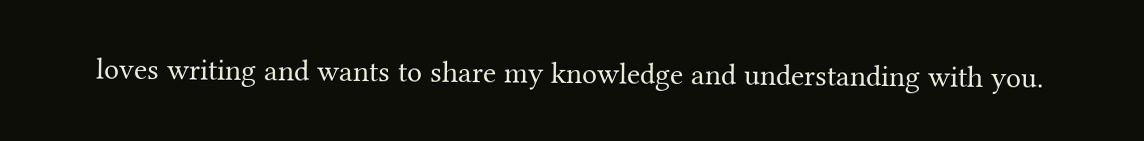loves writing and wants to share my knowledge and understanding with you.